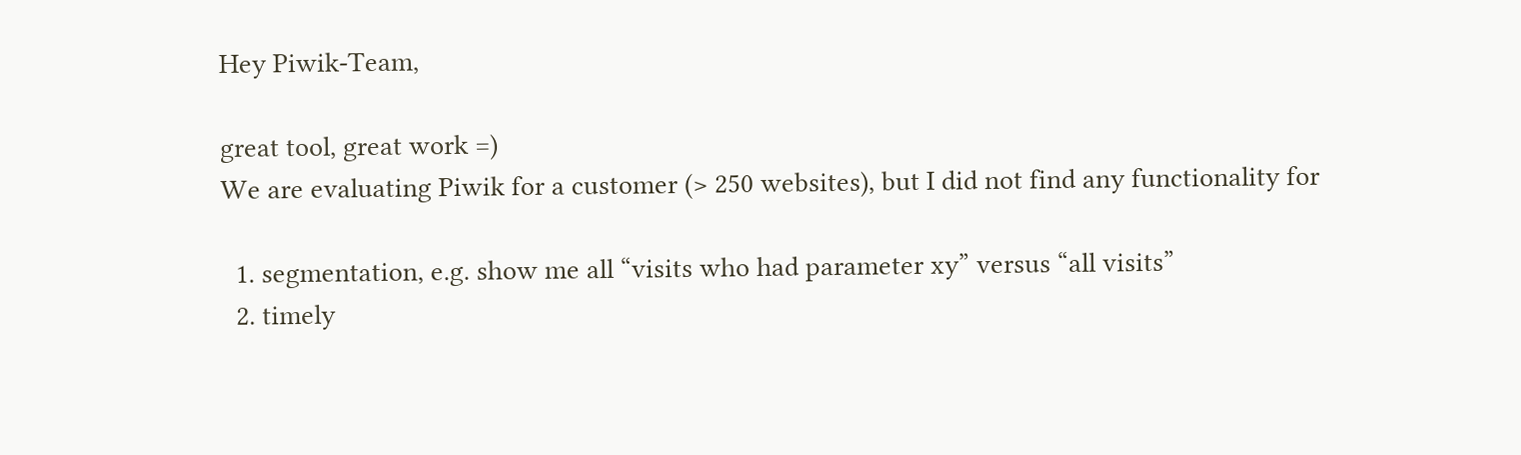Hey Piwik-Team,

great tool, great work =)
We are evaluating Piwik for a customer (> 250 websites), but I did not find any functionality for

  1. segmentation, e.g. show me all “visits who had parameter xy” versus “all visits”
  2. timely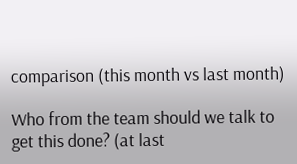comparison (this month vs last month)

Who from the team should we talk to get this done? (at last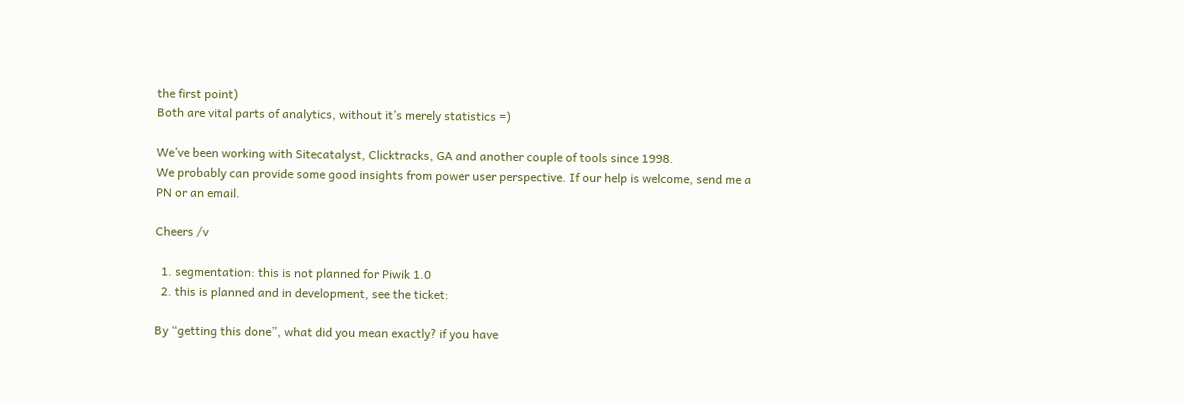the first point)
Both are vital parts of analytics, without it’s merely statistics =)

We’ve been working with Sitecatalyst, Clicktracks, GA and another couple of tools since 1998.
We probably can provide some good insights from power user perspective. If our help is welcome, send me a PN or an email.

Cheers /v

  1. segmentation: this is not planned for Piwik 1.0
  2. this is planned and in development, see the ticket:

By “getting this done”, what did you mean exactly? if you have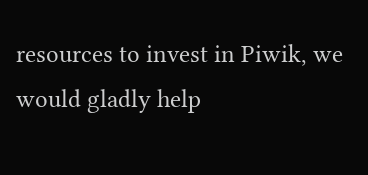resources to invest in Piwik, we would gladly help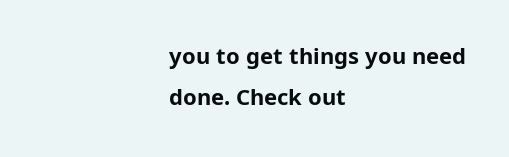you to get things you need done. Check out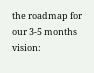the roadmap for our 3-5 months vision: